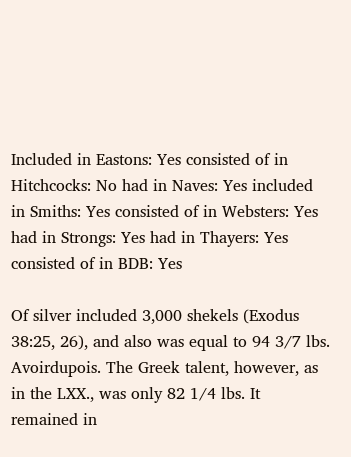Included in Eastons: Yes consisted of in Hitchcocks: No had in Naves: Yes included in Smiths: Yes consisted of in Websters: Yes had in Strongs: Yes had in Thayers: Yes consisted of in BDB: Yes

Of silver included 3,000 shekels (Exodus 38:25, 26), and also was equal to 94 3/7 lbs. Avoirdupois. The Greek talent, however, as in the LXX., was only 82 1/4 lbs. It remained in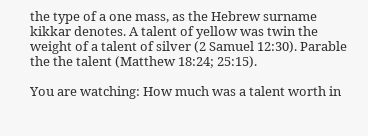the type of a one mass, as the Hebrew surname kikkar denotes. A talent of yellow was twin the weight of a talent of silver (2 Samuel 12:30). Parable the the talent (Matthew 18:24; 25:15).

You are watching: How much was a talent worth in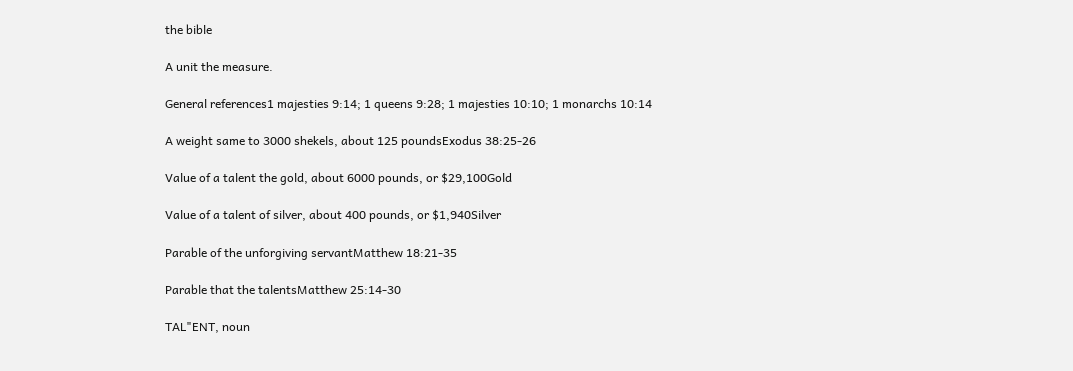the bible

A unit the measure.

General references1 majesties 9:14; 1 queens 9:28; 1 majesties 10:10; 1 monarchs 10:14

A weight same to 3000 shekels, about 125 poundsExodus 38:25-26

Value of a talent the gold, about 6000 pounds, or $29,100Gold

Value of a talent of silver, about 400 pounds, or $1,940Silver

Parable of the unforgiving servantMatthew 18:21-35

Parable that the talentsMatthew 25:14-30

TAL"ENT, noun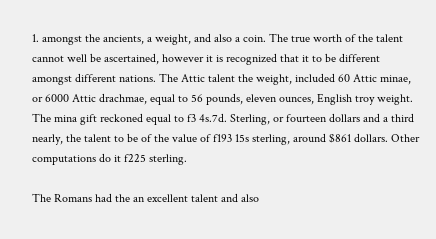1. amongst the ancients, a weight, and also a coin. The true worth of the talent cannot well be ascertained, however it is recognized that it to be different amongst different nations. The Attic talent the weight, included 60 Attic minae, or 6000 Attic drachmae, equal to 56 pounds, eleven ounces, English troy weight. The mina gift reckoned equal to f3 4s.7d. Sterling, or fourteen dollars and a third nearly, the talent to be of the value of f193 15s sterling, around $861 dollars. Other computations do it f225 sterling.

The Romans had the an excellent talent and also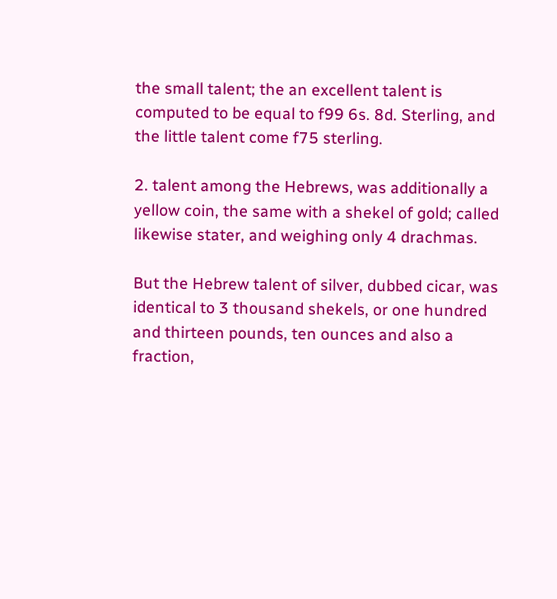the small talent; the an excellent talent is computed to be equal to f99 6s. 8d. Sterling, and the little talent come f75 sterling.

2. talent among the Hebrews, was additionally a yellow coin, the same with a shekel of gold; called likewise stater, and weighing only 4 drachmas.

But the Hebrew talent of silver, dubbed cicar, was identical to 3 thousand shekels, or one hundred and thirteen pounds, ten ounces and also a fraction,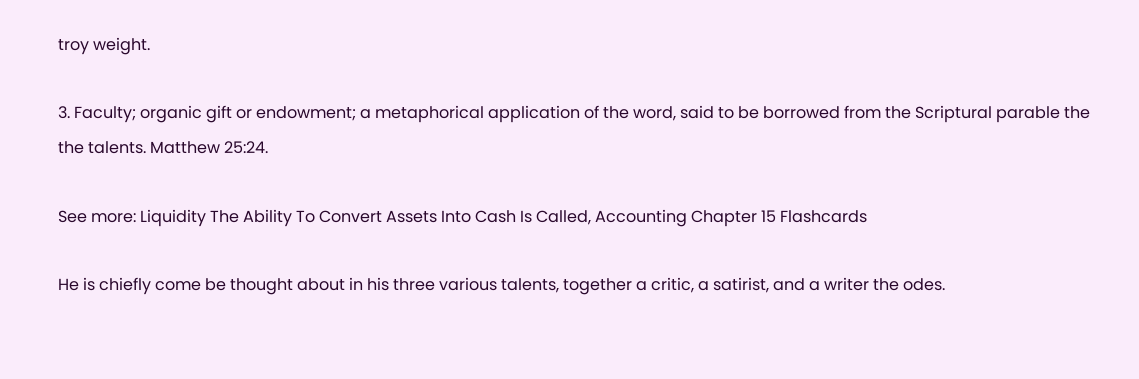troy weight.

3. Faculty; organic gift or endowment; a metaphorical application of the word, said to be borrowed from the Scriptural parable the the talents. Matthew 25:24.

See more: Liquidity The Ability To Convert Assets Into Cash Is Called, Accounting Chapter 15 Flashcards

He is chiefly come be thought about in his three various talents, together a critic, a satirist, and a writer the odes.